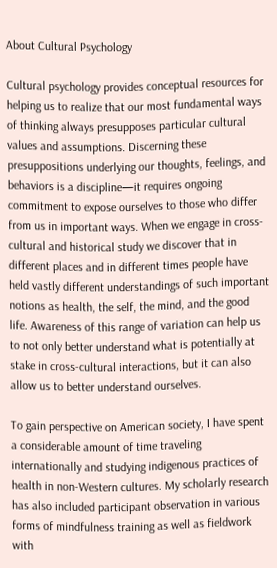About Cultural Psychology

Cultural psychology provides conceptual resources for helping us to realize that our most fundamental ways of thinking always presupposes particular cultural values and assumptions. Discerning these presuppositions underlying our thoughts, feelings, and behaviors is a discipline—it requires ongoing commitment to expose ourselves to those who differ from us in important ways. When we engage in cross-cultural and historical study we discover that in different places and in different times people have held vastly different understandings of such important notions as health, the self, the mind, and the good life. Awareness of this range of variation can help us to not only better understand what is potentially at stake in cross-cultural interactions, but it can also allow us to better understand ourselves.

To gain perspective on American society, I have spent a considerable amount of time traveling internationally and studying indigenous practices of health in non-Western cultures. My scholarly research has also included participant observation in various forms of mindfulness training as well as fieldwork with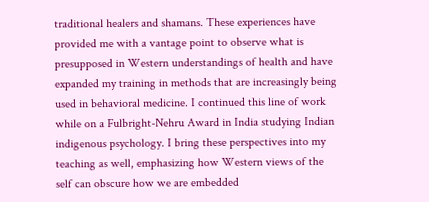traditional healers and shamans. These experiences have provided me with a vantage point to observe what is presupposed in Western understandings of health and have expanded my training in methods that are increasingly being used in behavioral medicine. I continued this line of work while on a Fulbright-Nehru Award in India studying Indian indigenous psychology. I bring these perspectives into my teaching as well, emphasizing how Western views of the self can obscure how we are embedded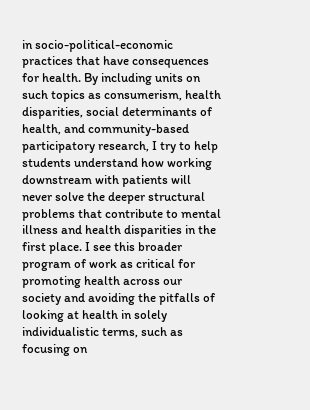in socio-political-economic practices that have consequences for health. By including units on such topics as consumerism, health disparities, social determinants of health, and community-based participatory research, I try to help students understand how working downstream with patients will never solve the deeper structural problems that contribute to mental illness and health disparities in the first place. I see this broader program of work as critical for promoting health across our society and avoiding the pitfalls of looking at health in solely individualistic terms, such as focusing on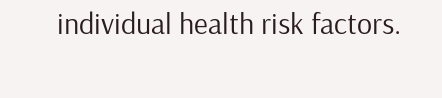individual health risk factors.